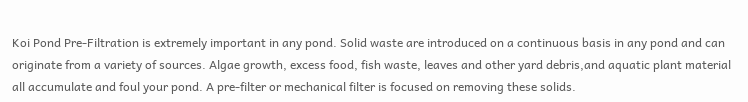Koi Pond Pre-Filtration is extremely important in any pond. Solid waste are introduced on a continuous basis in any pond and can originate from a variety of sources. Algae growth, excess food, fish waste, leaves and other yard debris,and aquatic plant material all accumulate and foul your pond. A pre-filter or mechanical filter is focused on removing these solids.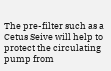The pre-filter such as a Cetus Seive will help to protect the circulating pump from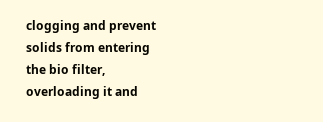clogging and prevent solids from entering the bio filter, overloading it and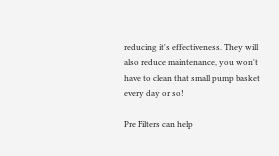reducing it's effectiveness. They will also reduce maintenance, you won't have to clean that small pump basket every day or so!

Pre Filters can help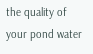the quality of your pond water